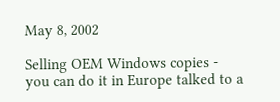May 8, 2002

Selling OEM Windows copies - you can do it in Europe talked to a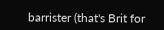barrister (that's Brit for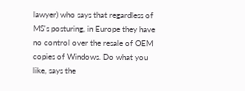lawyer) who says that regardless of MS's posturing, in Europe they have no control over the resale of OEM copies of Windows. Do what you like, says the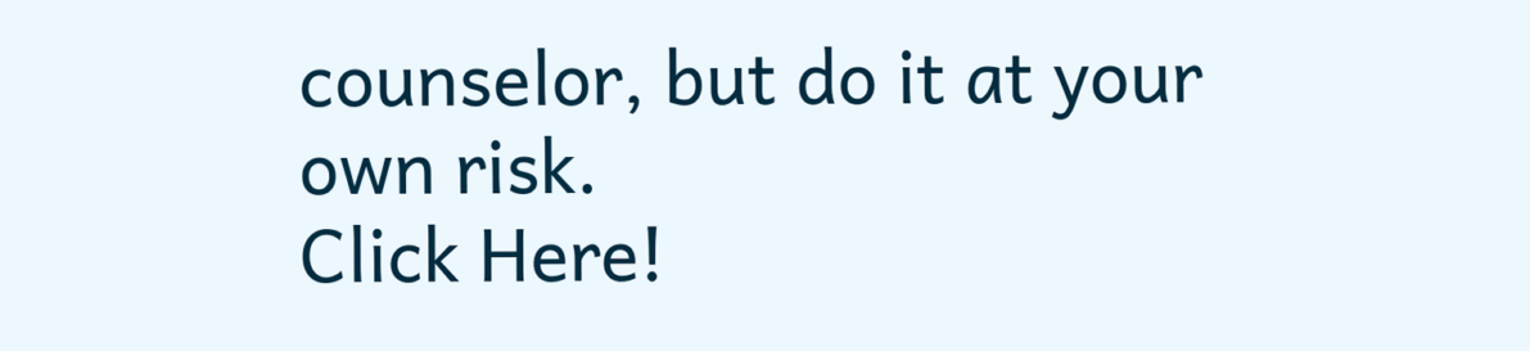counselor, but do it at your own risk.
Click Here!